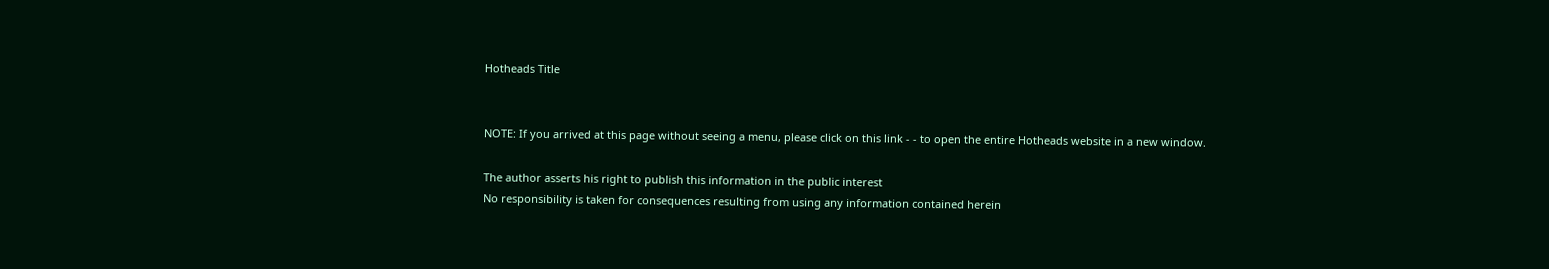Hotheads Title


NOTE: If you arrived at this page without seeing a menu, please click on this link - - to open the entire Hotheads website in a new window.

The author asserts his right to publish this information in the public interest
No responsibility is taken for consequences resulting from using any information contained herein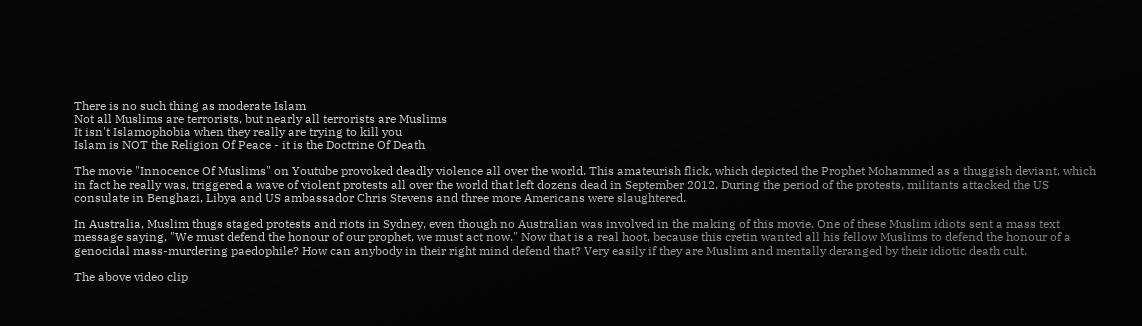There is no such thing as moderate Islam
Not all Muslims are terrorists, but nearly all terrorists are Muslims
It isn't Islamophobia when they really are trying to kill you
Islam is NOT the Religion Of Peace - it is the Doctrine Of Death

The movie "Innocence Of Muslims" on Youtube provoked deadly violence all over the world. This amateurish flick, which depicted the Prophet Mohammed as a thuggish deviant, which in fact he really was, triggered a wave of violent protests all over the world that left dozens dead in September 2012. During the period of the protests, militants attacked the US consulate in Benghazi, Libya and US ambassador Chris Stevens and three more Americans were slaughtered.

In Australia, Muslim thugs staged protests and riots in Sydney, even though no Australian was involved in the making of this movie. One of these Muslim idiots sent a mass text message saying, "We must defend the honour of our prophet, we must act now." Now that is a real hoot, because this cretin wanted all his fellow Muslims to defend the honour of a genocidal mass-murdering paedophile? How can anybody in their right mind defend that? Very easily if they are Muslim and mentally deranged by their idiotic death cult.

The above video clip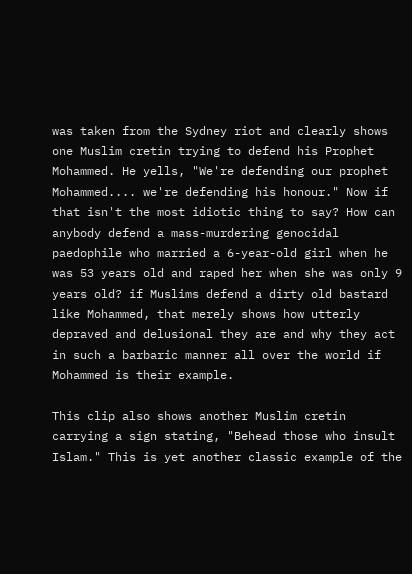was taken from the Sydney riot and clearly shows one Muslim cretin trying to defend his Prophet Mohammed. He yells, "We're defending our prophet Mohammed.... we're defending his honour." Now if that isn't the most idiotic thing to say? How can anybody defend a mass-murdering genocidal paedophile who married a 6-year-old girl when he was 53 years old and raped her when she was only 9 years old? if Muslims defend a dirty old bastard like Mohammed, that merely shows how utterly depraved and delusional they are and why they act in such a barbaric manner all over the world if Mohammed is their example.

This clip also shows another Muslim cretin carrying a sign stating, "Behead those who insult Islam." This is yet another classic example of the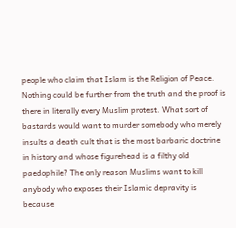people who claim that Islam is the Religion of Peace. Nothing could be further from the truth and the proof is there in literally every Muslim protest. What sort of bastards would want to murder somebody who merely insults a death cult that is the most barbaric doctrine in history and whose figurehead is a filthy old paedophile? The only reason Muslims want to kill anybody who exposes their Islamic depravity is because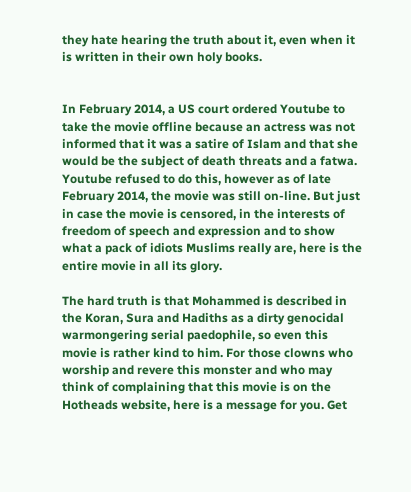they hate hearing the truth about it, even when it is written in their own holy books.


In February 2014, a US court ordered Youtube to take the movie offline because an actress was not informed that it was a satire of Islam and that she would be the subject of death threats and a fatwa. Youtube refused to do this, however as of late February 2014, the movie was still on-line. But just in case the movie is censored, in the interests of freedom of speech and expression and to show what a pack of idiots Muslims really are, here is the entire movie in all its glory.

The hard truth is that Mohammed is described in the Koran, Sura and Hadiths as a dirty genocidal warmongering serial paedophile, so even this movie is rather kind to him. For those clowns who worship and revere this monster and who may think of complaining that this movie is on the Hotheads website, here is a message for you. Get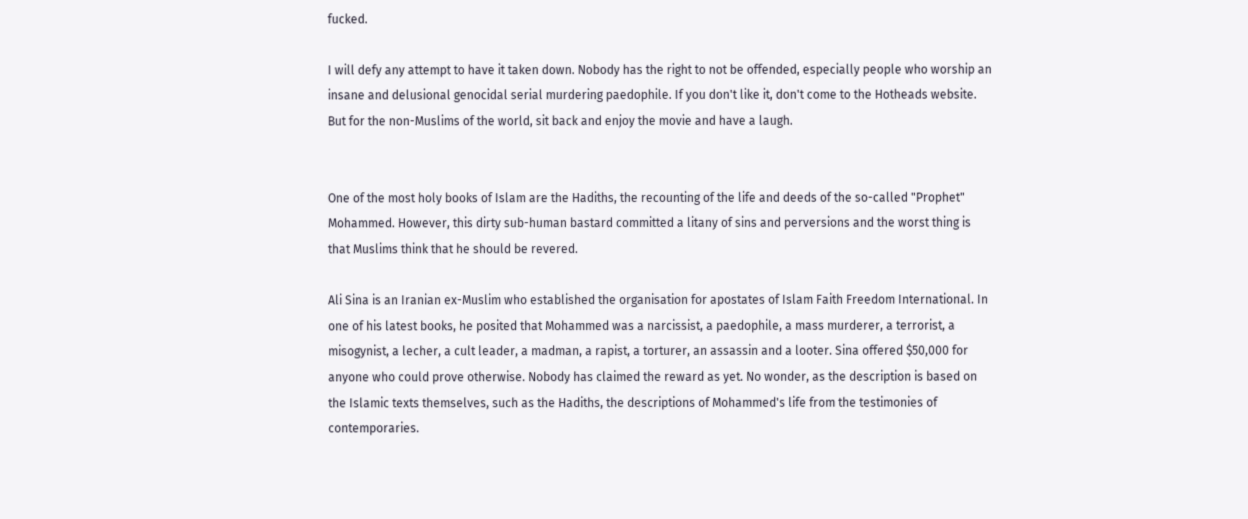fucked.

I will defy any attempt to have it taken down. Nobody has the right to not be offended, especially people who worship an insane and delusional genocidal serial murdering paedophile. If you don't like it, don't come to the Hotheads website. But for the non-Muslims of the world, sit back and enjoy the movie and have a laugh.


One of the most holy books of Islam are the Hadiths, the recounting of the life and deeds of the so-called "Prophet" Mohammed. However, this dirty sub-human bastard committed a litany of sins and perversions and the worst thing is that Muslims think that he should be revered.

Ali Sina is an Iranian ex-Muslim who established the organisation for apostates of Islam Faith Freedom International. In one of his latest books, he posited that Mohammed was a narcissist, a paedophile, a mass murderer, a terrorist, a misogynist, a lecher, a cult leader, a madman, a rapist, a torturer, an assassin and a looter. Sina offered $50,000 for anyone who could prove otherwise. Nobody has claimed the reward as yet. No wonder, as the description is based on the Islamic texts themselves, such as the Hadiths, the descriptions of Mohammed's life from the testimonies of contemporaries.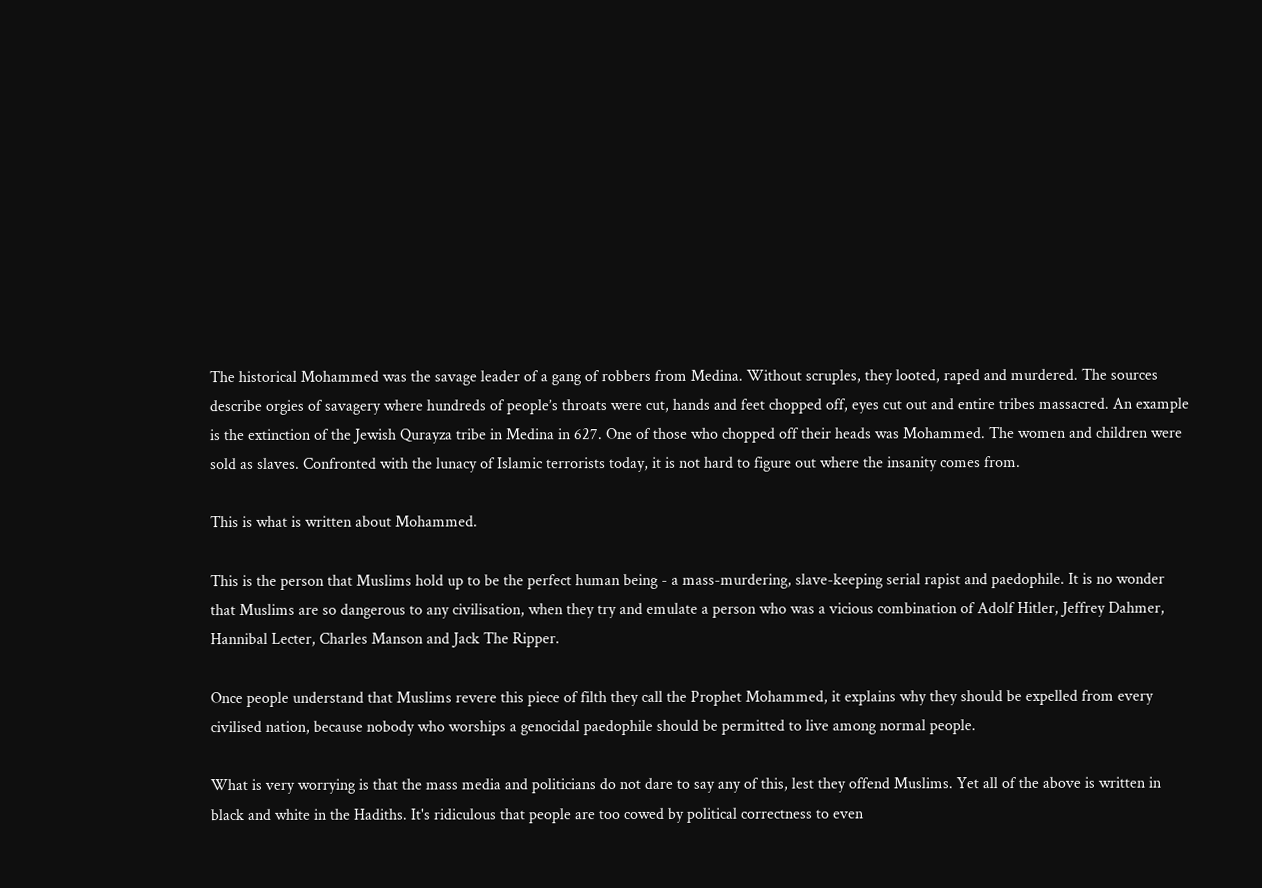The historical Mohammed was the savage leader of a gang of robbers from Medina. Without scruples, they looted, raped and murdered. The sources describe orgies of savagery where hundreds of people’s throats were cut, hands and feet chopped off, eyes cut out and entire tribes massacred. An example is the extinction of the Jewish Qurayza tribe in Medina in 627. One of those who chopped off their heads was Mohammed. The women and children were sold as slaves. Confronted with the lunacy of Islamic terrorists today, it is not hard to figure out where the insanity comes from.

This is what is written about Mohammed.

This is the person that Muslims hold up to be the perfect human being - a mass-murdering, slave-keeping serial rapist and paedophile. It is no wonder that Muslims are so dangerous to any civilisation, when they try and emulate a person who was a vicious combination of Adolf Hitler, Jeffrey Dahmer, Hannibal Lecter, Charles Manson and Jack The Ripper.

Once people understand that Muslims revere this piece of filth they call the Prophet Mohammed, it explains why they should be expelled from every civilised nation, because nobody who worships a genocidal paedophile should be permitted to live among normal people.

What is very worrying is that the mass media and politicians do not dare to say any of this, lest they offend Muslims. Yet all of the above is written in black and white in the Hadiths. It's ridiculous that people are too cowed by political correctness to even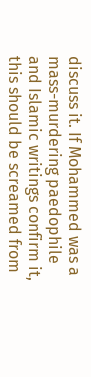discuss it. If Mohammed was a mass-murdering paedophile and Islamic writings confirm it, this should be screamed from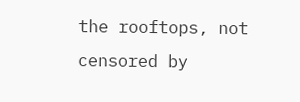the rooftops, not censored by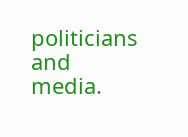politicians and media.